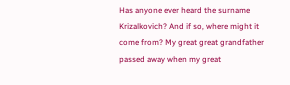Has anyone ever heard the surname Krizalkovich? And if so, where might it come from? My great great grandfather passed away when my great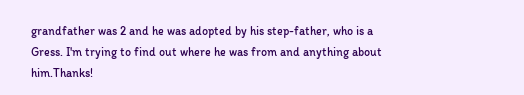grandfather was 2 and he was adopted by his step-father, who is a Gress. I'm trying to find out where he was from and anything about him.Thanks!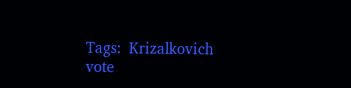Tags:  Krizalkovich
vote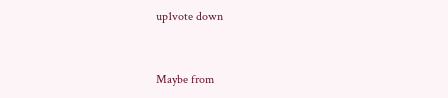up1vote down


Maybe from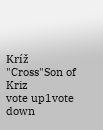Kríž "Cross"Son of Kriz
vote up1vote down